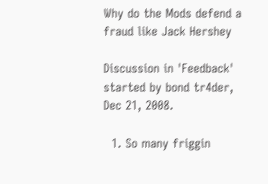Why do the Mods defend a fraud like Jack Hershey

Discussion in 'Feedback' started by bond tr4der, Dec 21, 2008.

  1. So many friggin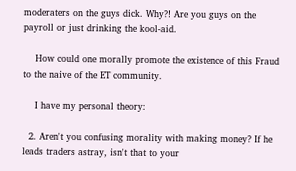moderaters on the guys dick. Why?! Are you guys on the payroll or just drinking the kool-aid.

    How could one morally promote the existence of this Fraud to the naive of the ET community.

    I have my personal theory:

  2. Aren't you confusing morality with making money? If he leads traders astray, isn't that to your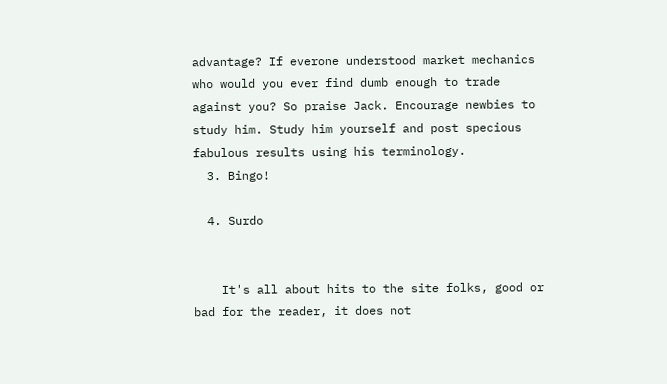advantage? If everone understood market mechanics who would you ever find dumb enough to trade against you? So praise Jack. Encourage newbies to study him. Study him yourself and post specious fabulous results using his terminology.
  3. Bingo!

  4. Surdo


    It's all about hits to the site folks, good or bad for the reader, it does not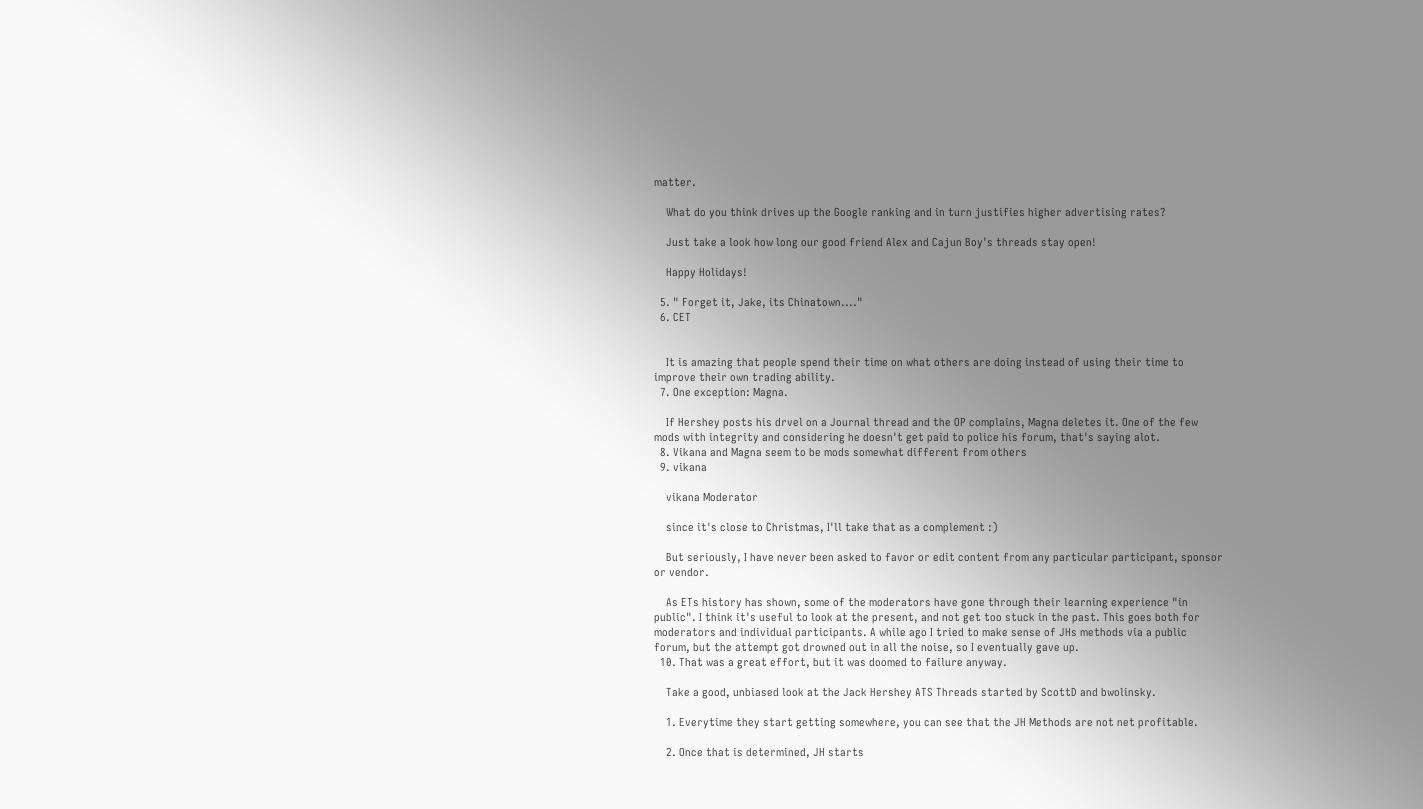matter.

    What do you think drives up the Google ranking and in turn justifies higher advertising rates?

    Just take a look how long our good friend Alex and Cajun Boy's threads stay open!

    Happy Holidays!

  5. " Forget it, Jake, its Chinatown...."
  6. CET


    It is amazing that people spend their time on what others are doing instead of using their time to improve their own trading ability.
  7. One exception: Magna.

    If Hershey posts his drvel on a Journal thread and the OP complains, Magna deletes it. One of the few mods with integrity and considering he doesn't get paid to police his forum, that's saying alot.
  8. Vikana and Magna seem to be mods somewhat different from others
  9. vikana

    vikana Moderator

    since it's close to Christmas, I'll take that as a complement :)

    But seriously, I have never been asked to favor or edit content from any particular participant, sponsor or vendor.

    As ETs history has shown, some of the moderators have gone through their learning experience "in public". I think it's useful to look at the present, and not get too stuck in the past. This goes both for moderators and individual participants. A while ago I tried to make sense of JHs methods via a public forum, but the attempt got drowned out in all the noise, so I eventually gave up.
  10. That was a great effort, but it was doomed to failure anyway.

    Take a good, unbiased look at the Jack Hershey ATS Threads started by ScottD and bwolinsky.

    1. Everytime they start getting somewhere, you can see that the JH Methods are not net profitable.

    2. Once that is determined, JH starts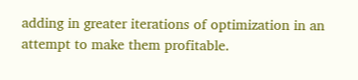adding in greater iterations of optimization in an attempt to make them profitable.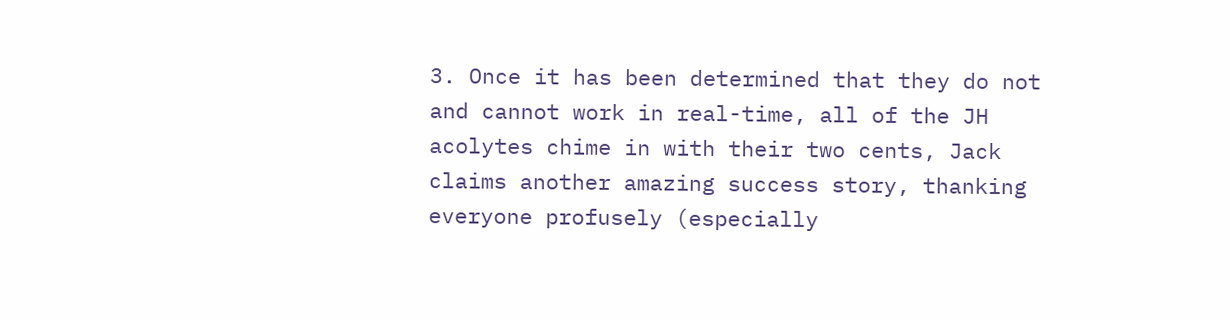3. Once it has been determined that they do not and cannot work in real-time, all of the JH acolytes chime in with their two cents, Jack claims another amazing success story, thanking everyone profusely (especially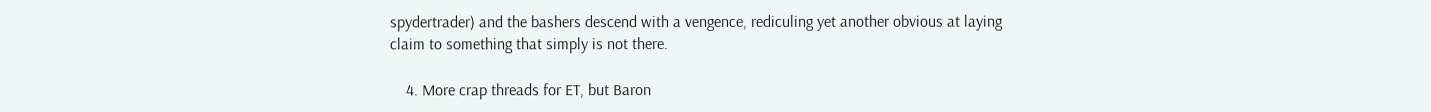spydertrader) and the bashers descend with a vengence, rediculing yet another obvious at laying claim to something that simply is not there.

    4. More crap threads for ET, but Baron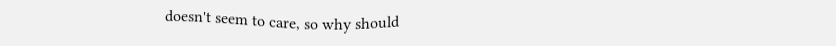doesn't seem to care, so why should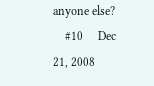anyone else?
    #10     Dec 21, 2008